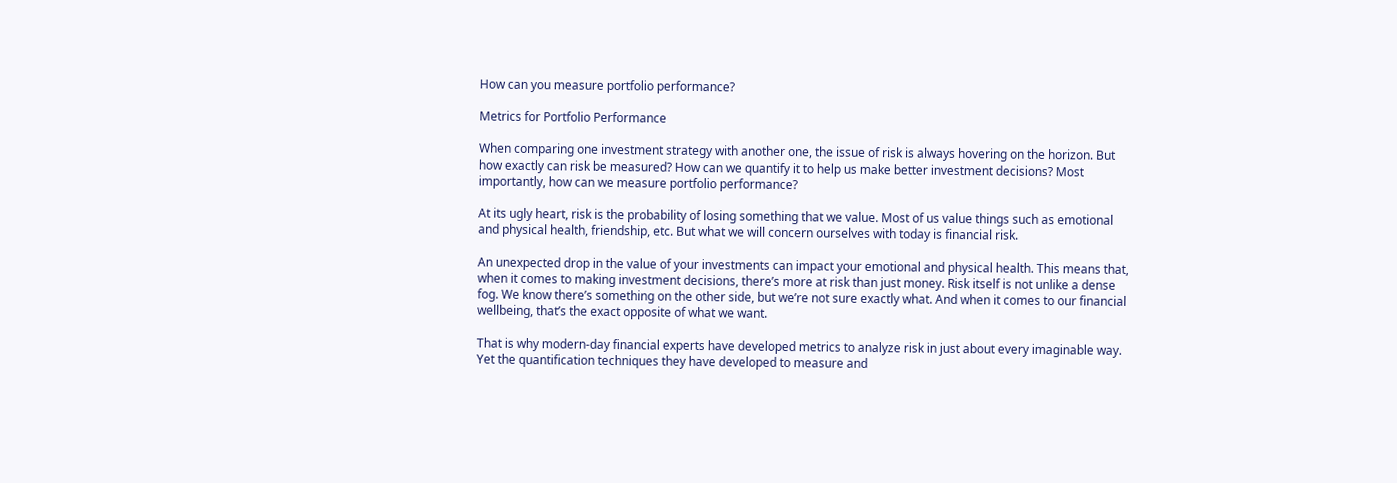How can you measure portfolio performance?

Metrics for Portfolio Performance

When comparing one investment strategy with another one, the issue of risk is always hovering on the horizon. But how exactly can risk be measured? How can we quantify it to help us make better investment decisions? Most importantly, how can we measure portfolio performance?

At its ugly heart, risk is the probability of losing something that we value. Most of us value things such as emotional and physical health, friendship, etc. But what we will concern ourselves with today is financial risk.

An unexpected drop in the value of your investments can impact your emotional and physical health. This means that, when it comes to making investment decisions, there’s more at risk than just money. Risk itself is not unlike a dense fog. We know there’s something on the other side, but we’re not sure exactly what. And when it comes to our financial wellbeing, that’s the exact opposite of what we want.

That is why modern-day financial experts have developed metrics to analyze risk in just about every imaginable way. Yet the quantification techniques they have developed to measure and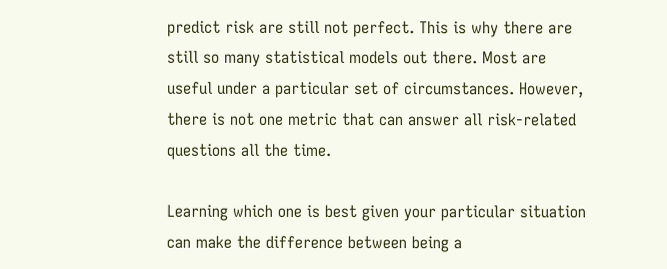predict risk are still not perfect. This is why there are still so many statistical models out there. Most are useful under a particular set of circumstances. However, there is not one metric that can answer all risk-related questions all the time.

Learning which one is best given your particular situation can make the difference between being a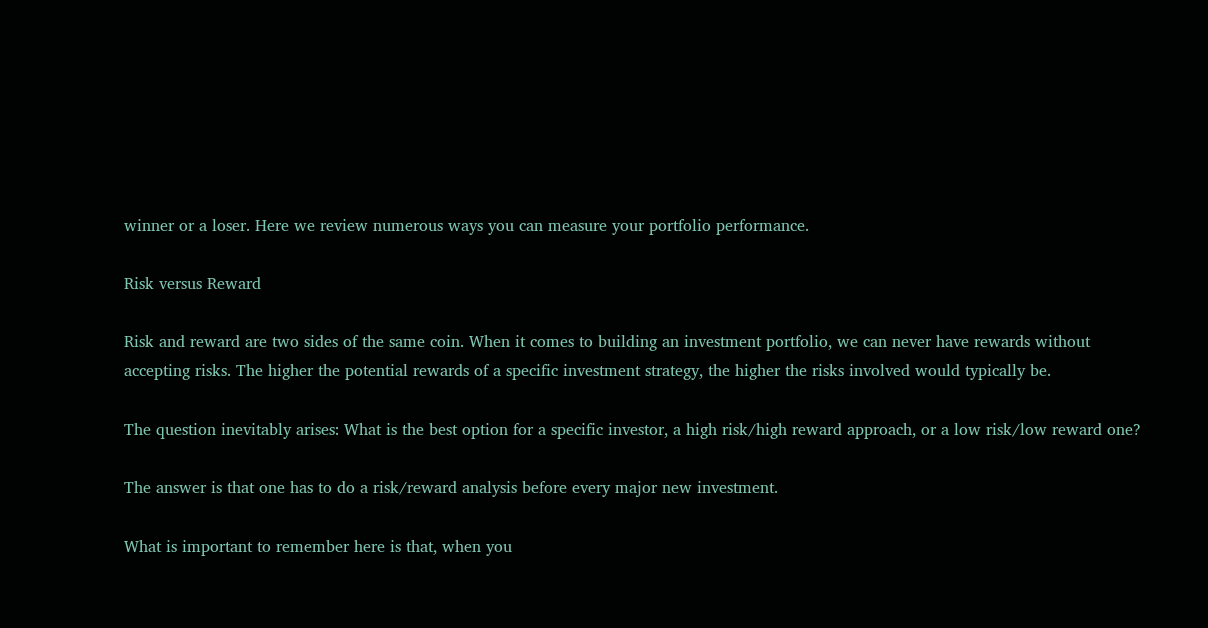winner or a loser. Here we review numerous ways you can measure your portfolio performance.

Risk versus Reward

Risk and reward are two sides of the same coin. When it comes to building an investment portfolio, we can never have rewards without accepting risks. The higher the potential rewards of a specific investment strategy, the higher the risks involved would typically be.

The question inevitably arises: What is the best option for a specific investor, a high risk/high reward approach, or a low risk/low reward one?

The answer is that one has to do a risk/reward analysis before every major new investment.

What is important to remember here is that, when you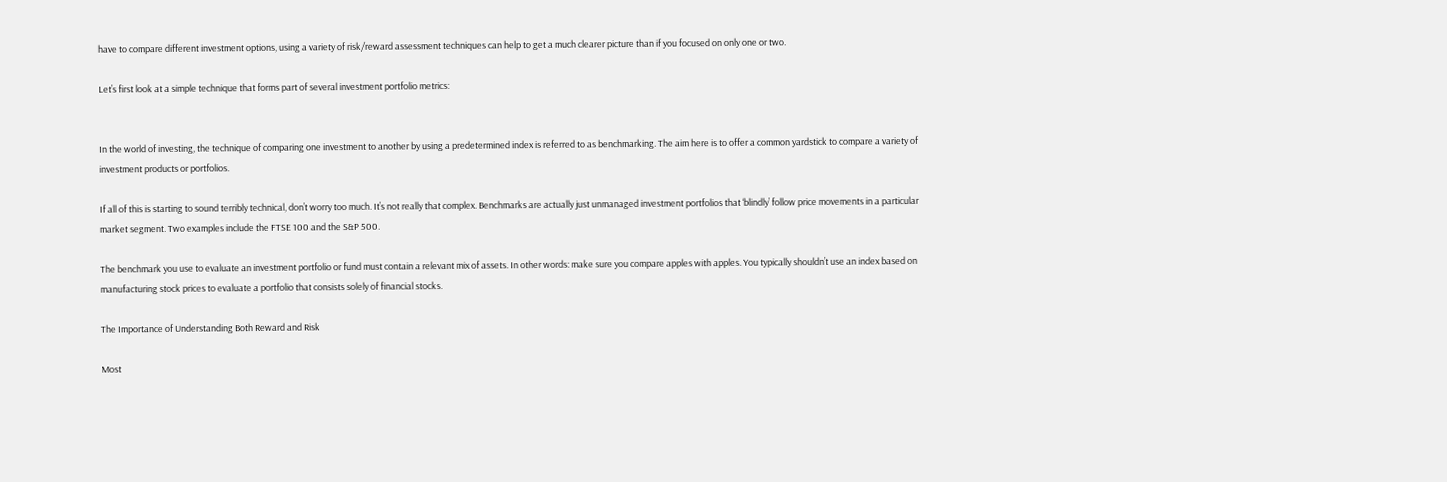have to compare different investment options, using a variety of risk/reward assessment techniques can help to get a much clearer picture than if you focused on only one or two.

Let’s first look at a simple technique that forms part of several investment portfolio metrics:


In the world of investing, the technique of comparing one investment to another by using a predetermined index is referred to as benchmarking. The aim here is to offer a common yardstick to compare a variety of investment products or portfolios.

If all of this is starting to sound terribly technical, don’t worry too much. It’s not really that complex. Benchmarks are actually just unmanaged investment portfolios that ‘blindly’ follow price movements in a particular market segment. Two examples include the FTSE 100 and the S&P 500.

The benchmark you use to evaluate an investment portfolio or fund must contain a relevant mix of assets. In other words: make sure you compare apples with apples. You typically shouldn’t use an index based on manufacturing stock prices to evaluate a portfolio that consists solely of financial stocks.

The Importance of Understanding Both Reward and Risk

Most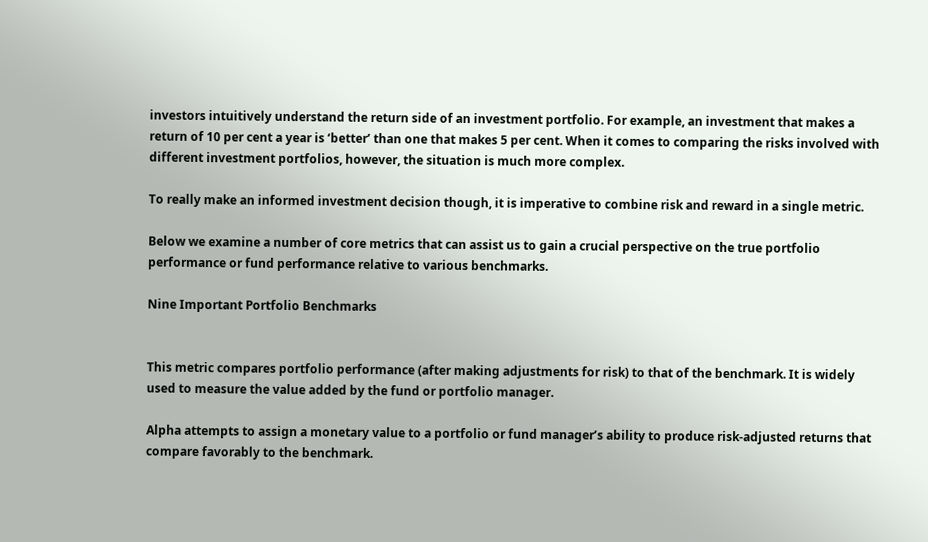investors intuitively understand the return side of an investment portfolio. For example, an investment that makes a return of 10 per cent a year is ‘better’ than one that makes 5 per cent. When it comes to comparing the risks involved with different investment portfolios, however, the situation is much more complex.

To really make an informed investment decision though, it is imperative to combine risk and reward in a single metric.

Below we examine a number of core metrics that can assist us to gain a crucial perspective on the true portfolio performance or fund performance relative to various benchmarks.

Nine Important Portfolio Benchmarks


This metric compares portfolio performance (after making adjustments for risk) to that of the benchmark. It is widely used to measure the value added by the fund or portfolio manager.

Alpha attempts to assign a monetary value to a portfolio or fund manager’s ability to produce risk-adjusted returns that compare favorably to the benchmark.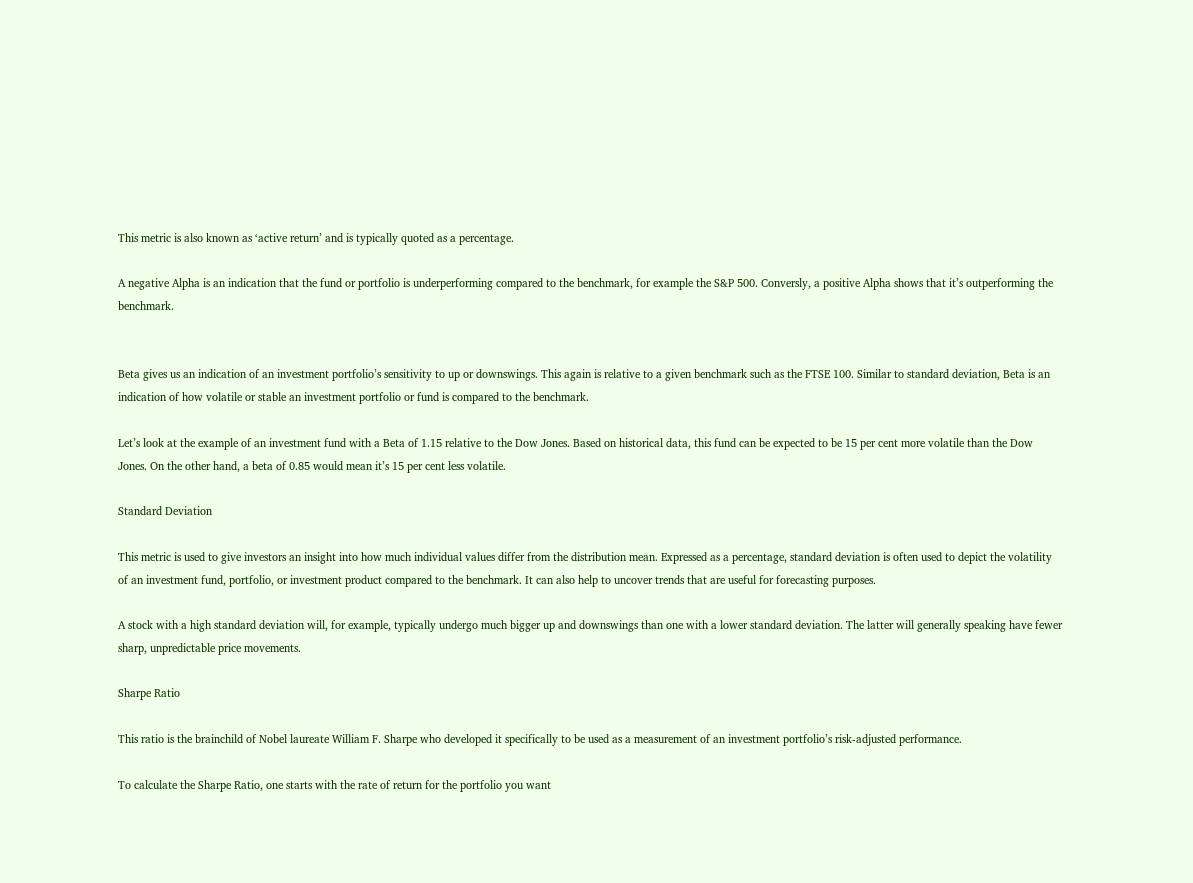This metric is also known as ‘active return’ and is typically quoted as a percentage.

A negative Alpha is an indication that the fund or portfolio is underperforming compared to the benchmark, for example the S&P 500. Conversly, a positive Alpha shows that it’s outperforming the benchmark.


Beta gives us an indication of an investment portfolio’s sensitivity to up or downswings. This again is relative to a given benchmark such as the FTSE 100. Similar to standard deviation, Beta is an indication of how volatile or stable an investment portfolio or fund is compared to the benchmark.

Let’s look at the example of an investment fund with a Beta of 1.15 relative to the Dow Jones. Based on historical data, this fund can be expected to be 15 per cent more volatile than the Dow Jones. On the other hand, a beta of 0.85 would mean it’s 15 per cent less volatile.

Standard Deviation

This metric is used to give investors an insight into how much individual values differ from the distribution mean. Expressed as a percentage, standard deviation is often used to depict the volatility of an investment fund, portfolio, or investment product compared to the benchmark. It can also help to uncover trends that are useful for forecasting purposes.

A stock with a high standard deviation will, for example, typically undergo much bigger up and downswings than one with a lower standard deviation. The latter will generally speaking have fewer sharp, unpredictable price movements.

Sharpe Ratio

This ratio is the brainchild of Nobel laureate William F. Sharpe who developed it specifically to be used as a measurement of an investment portfolio’s risk-adjusted performance.

To calculate the Sharpe Ratio, one starts with the rate of return for the portfolio you want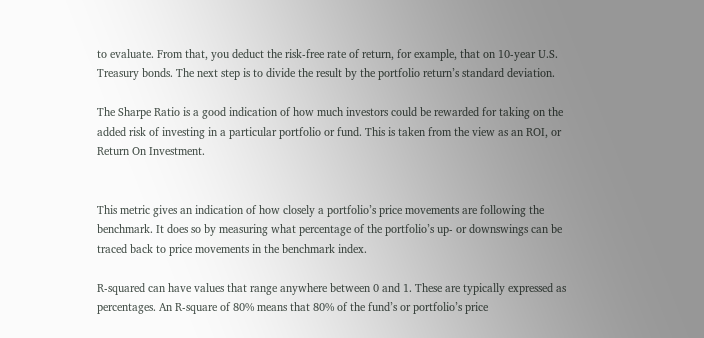to evaluate. From that, you deduct the risk-free rate of return, for example, that on 10-year U.S. Treasury bonds. The next step is to divide the result by the portfolio return’s standard deviation.

The Sharpe Ratio is a good indication of how much investors could be rewarded for taking on the added risk of investing in a particular portfolio or fund. This is taken from the view as an ROI, or Return On Investment.


This metric gives an indication of how closely a portfolio’s price movements are following the benchmark. It does so by measuring what percentage of the portfolio’s up- or downswings can be traced back to price movements in the benchmark index.

R-squared can have values that range anywhere between 0 and 1. These are typically expressed as percentages. An R-square of 80% means that 80% of the fund’s or portfolio’s price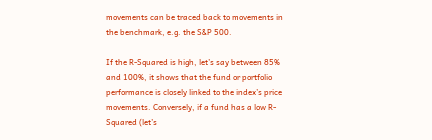movements can be traced back to movements in the benchmark, e.g. the S&P 500.

If the R-Squared is high, let’s say between 85% and 100%, it shows that the fund or portfolio performance is closely linked to the index’s price movements. Conversely, if a fund has a low R-Squared (let’s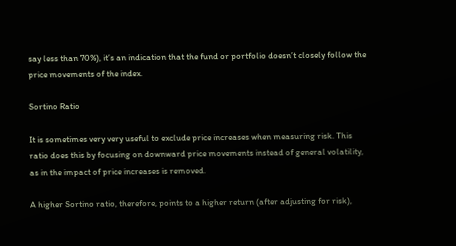say less than 70%), it’s an indication that the fund or portfolio doesn’t closely follow the price movements of the index.

Sortino Ratio

It is sometimes very very useful to exclude price increases when measuring risk. This ratio does this by focusing on downward price movements instead of general volatility, as in the impact of price increases is removed.

A higher Sortino ratio, therefore, points to a higher return (after adjusting for risk),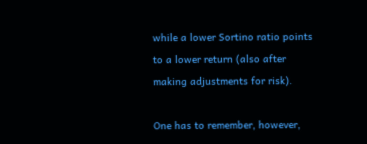while a lower Sortino ratio points to a lower return (also after making adjustments for risk).

One has to remember, however,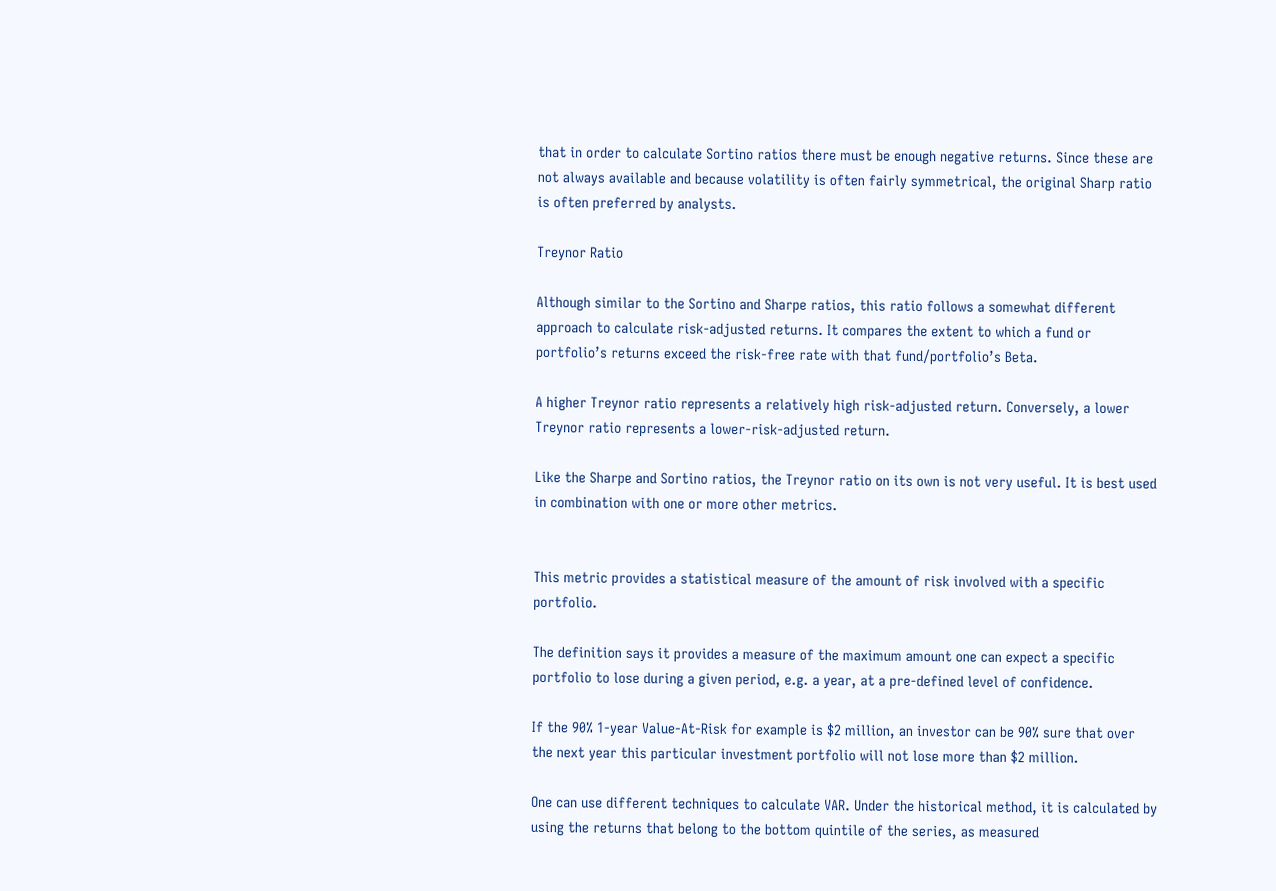that in order to calculate Sortino ratios there must be enough negative returns. Since these are not always available and because volatility is often fairly symmetrical, the original Sharp ratio is often preferred by analysts.

Treynor Ratio

Although similar to the Sortino and Sharpe ratios, this ratio follows a somewhat different approach to calculate risk-adjusted returns. It compares the extent to which a fund or portfolio’s returns exceed the risk-free rate with that fund/portfolio’s Beta.

A higher Treynor ratio represents a relatively high risk-adjusted return. Conversely, a lower Treynor ratio represents a lower-risk-adjusted return.

Like the Sharpe and Sortino ratios, the Treynor ratio on its own is not very useful. It is best used in combination with one or more other metrics.


This metric provides a statistical measure of the amount of risk involved with a specific portfolio.

The definition says it provides a measure of the maximum amount one can expect a specific portfolio to lose during a given period, e.g. a year, at a pre-defined level of confidence.

If the 90% 1-year Value-At-Risk for example is $2 million, an investor can be 90% sure that over the next year this particular investment portfolio will not lose more than $2 million.

One can use different techniques to calculate VAR. Under the historical method, it is calculated by using the returns that belong to the bottom quintile of the series, as measured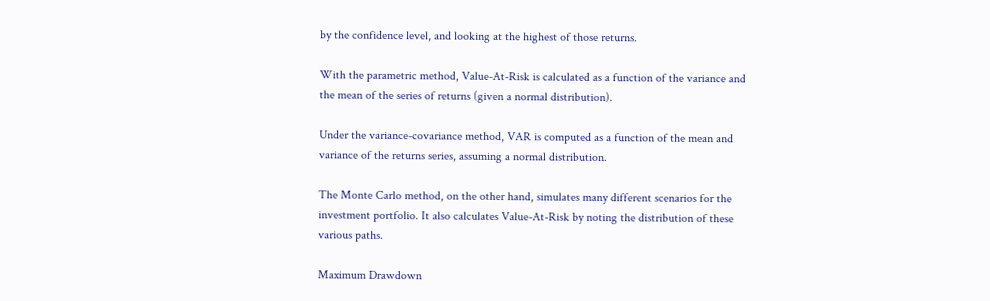by the confidence level, and looking at the highest of those returns.

With the parametric method, Value-At-Risk is calculated as a function of the variance and the mean of the series of returns (given a normal distribution).

Under the variance-covariance method, VAR is computed as a function of the mean and variance of the returns series, assuming a normal distribution.

The Monte Carlo method, on the other hand, simulates many different scenarios for the investment portfolio. It also calculates Value-At-Risk by noting the distribution of these various paths.

Maximum Drawdown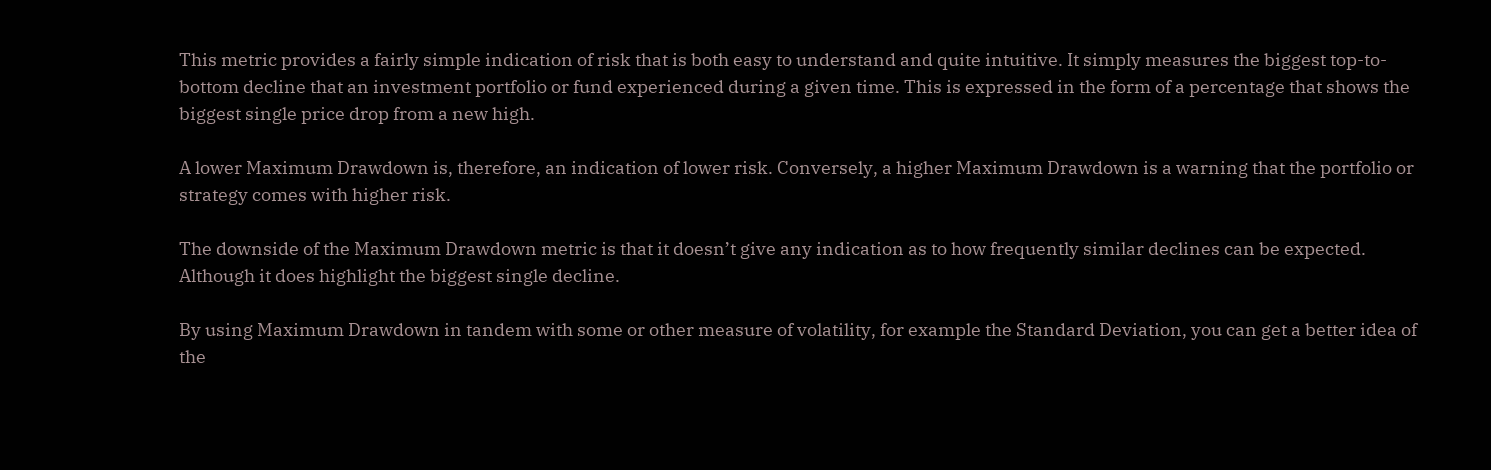This metric provides a fairly simple indication of risk that is both easy to understand and quite intuitive. It simply measures the biggest top-to-bottom decline that an investment portfolio or fund experienced during a given time. This is expressed in the form of a percentage that shows the biggest single price drop from a new high.

A lower Maximum Drawdown is, therefore, an indication of lower risk. Conversely, a higher Maximum Drawdown is a warning that the portfolio or strategy comes with higher risk.

The downside of the Maximum Drawdown metric is that it doesn’t give any indication as to how frequently similar declines can be expected. Although it does highlight the biggest single decline.

By using Maximum Drawdown in tandem with some or other measure of volatility, for example the Standard Deviation, you can get a better idea of the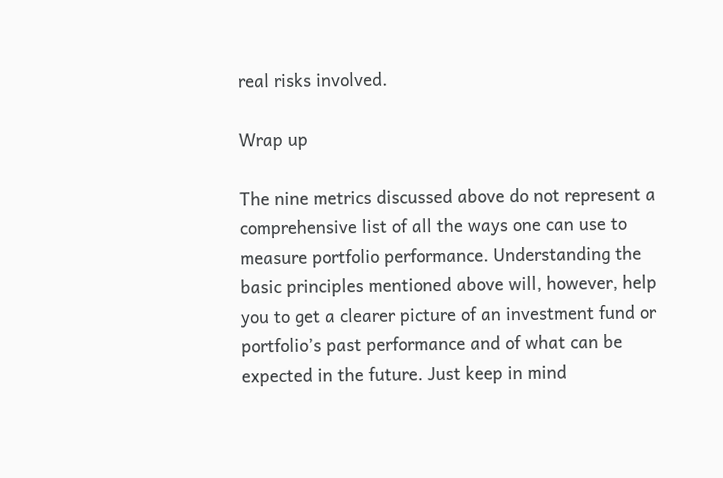real risks involved.

Wrap up

The nine metrics discussed above do not represent a comprehensive list of all the ways one can use to measure portfolio performance. Understanding the basic principles mentioned above will, however, help you to get a clearer picture of an investment fund or portfolio’s past performance and of what can be expected in the future. Just keep in mind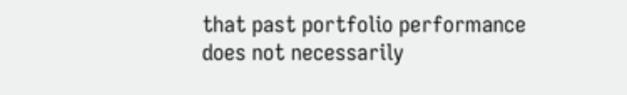that past portfolio performance does not necessarily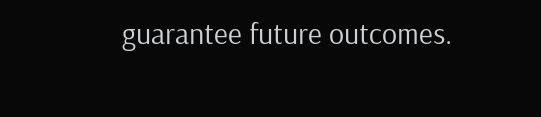guarantee future outcomes.